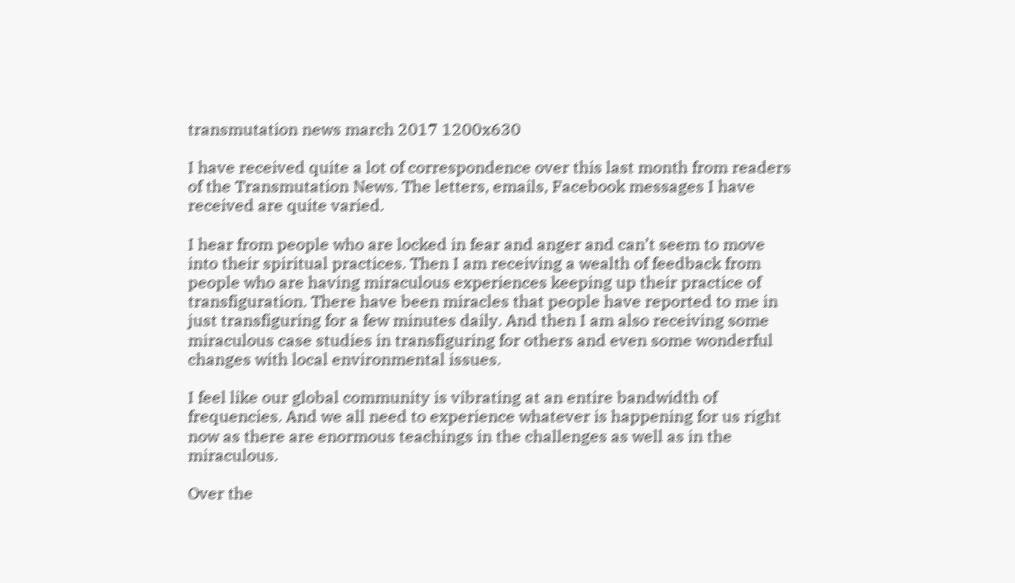transmutation news march 2017 1200x630

I have received quite a lot of correspondence over this last month from readers of the Transmutation News. The letters, emails, Facebook messages I have received are quite varied.

I hear from people who are locked in fear and anger and can’t seem to move into their spiritual practices. Then I am receiving a wealth of feedback from people who are having miraculous experiences keeping up their practice of transfiguration. There have been miracles that people have reported to me in just transfiguring for a few minutes daily. And then I am also receiving some miraculous case studies in transfiguring for others and even some wonderful changes with local environmental issues.

I feel like our global community is vibrating at an entire bandwidth of frequencies. And we all need to experience whatever is happening for us right now as there are enormous teachings in the challenges as well as in the miraculous.

Over the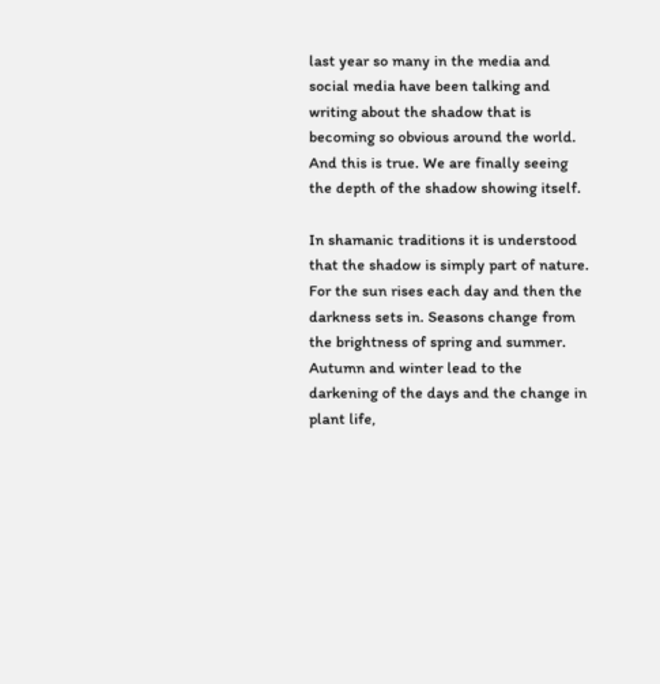last year so many in the media and social media have been talking and writing about the shadow that is becoming so obvious around the world. And this is true. We are finally seeing the depth of the shadow showing itself.

In shamanic traditions it is understood that the shadow is simply part of nature. For the sun rises each day and then the darkness sets in. Seasons change from the brightness of spring and summer.  Autumn and winter lead to the darkening of the days and the change in plant life,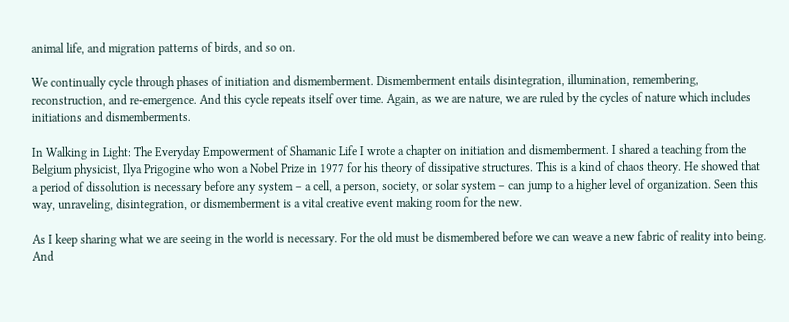animal life, and migration patterns of birds, and so on.

We continually cycle through phases of initiation and dismemberment. Dismemberment entails disintegration, illumination, remembering, reconstruction, and re-emergence. And this cycle repeats itself over time. Again, as we are nature, we are ruled by the cycles of nature which includes initiations and dismemberments.

In Walking in Light: The Everyday Empowerment of Shamanic Life I wrote a chapter on initiation and dismemberment. I shared a teaching from the Belgium physicist, Ilya Prigogine who won a Nobel Prize in 1977 for his theory of dissipative structures. This is a kind of chaos theory. He showed that a period of dissolution is necessary before any system – a cell, a person, society, or solar system – can jump to a higher level of organization. Seen this way, unraveling, disintegration, or dismemberment is a vital creative event making room for the new.

As I keep sharing what we are seeing in the world is necessary. For the old must be dismembered before we can weave a new fabric of reality into being. And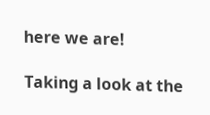here we are!

Taking a look at the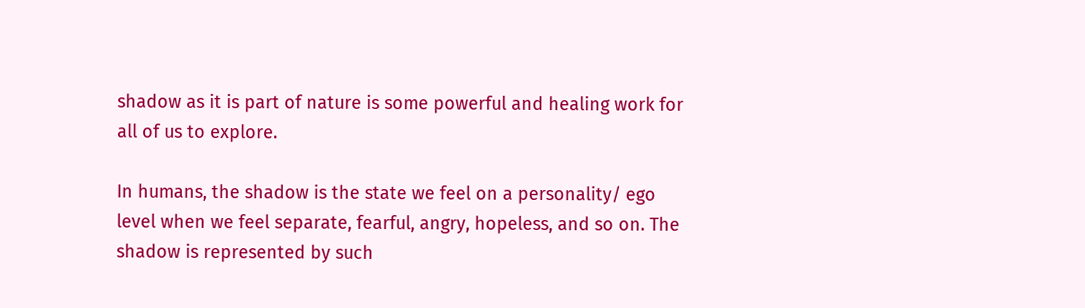shadow as it is part of nature is some powerful and healing work for all of us to explore.

In humans, the shadow is the state we feel on a personality/ ego level when we feel separate, fearful, angry, hopeless, and so on. The shadow is represented by such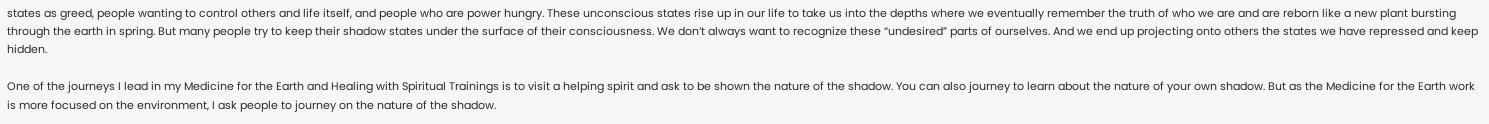states as greed, people wanting to control others and life itself, and people who are power hungry. These unconscious states rise up in our life to take us into the depths where we eventually remember the truth of who we are and are reborn like a new plant bursting through the earth in spring. But many people try to keep their shadow states under the surface of their consciousness. We don’t always want to recognize these “undesired” parts of ourselves. And we end up projecting onto others the states we have repressed and keep hidden.

One of the journeys I lead in my Medicine for the Earth and Healing with Spiritual Trainings is to visit a helping spirit and ask to be shown the nature of the shadow. You can also journey to learn about the nature of your own shadow. But as the Medicine for the Earth work is more focused on the environment, I ask people to journey on the nature of the shadow.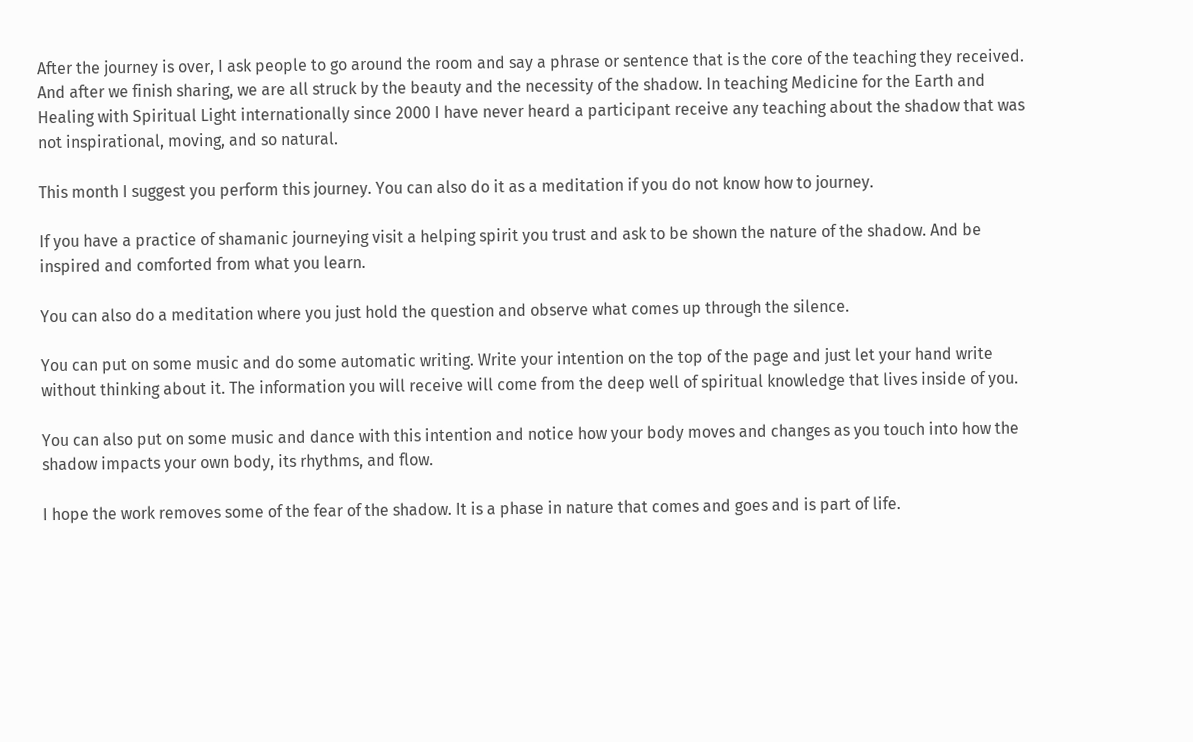After the journey is over, I ask people to go around the room and say a phrase or sentence that is the core of the teaching they received. And after we finish sharing, we are all struck by the beauty and the necessity of the shadow. In teaching Medicine for the Earth and Healing with Spiritual Light internationally since 2000 I have never heard a participant receive any teaching about the shadow that was not inspirational, moving, and so natural.

This month I suggest you perform this journey. You can also do it as a meditation if you do not know how to journey.

If you have a practice of shamanic journeying visit a helping spirit you trust and ask to be shown the nature of the shadow. And be inspired and comforted from what you learn.

You can also do a meditation where you just hold the question and observe what comes up through the silence.

You can put on some music and do some automatic writing. Write your intention on the top of the page and just let your hand write without thinking about it. The information you will receive will come from the deep well of spiritual knowledge that lives inside of you.

You can also put on some music and dance with this intention and notice how your body moves and changes as you touch into how the shadow impacts your own body, its rhythms, and flow.

I hope the work removes some of the fear of the shadow. It is a phase in nature that comes and goes and is part of life.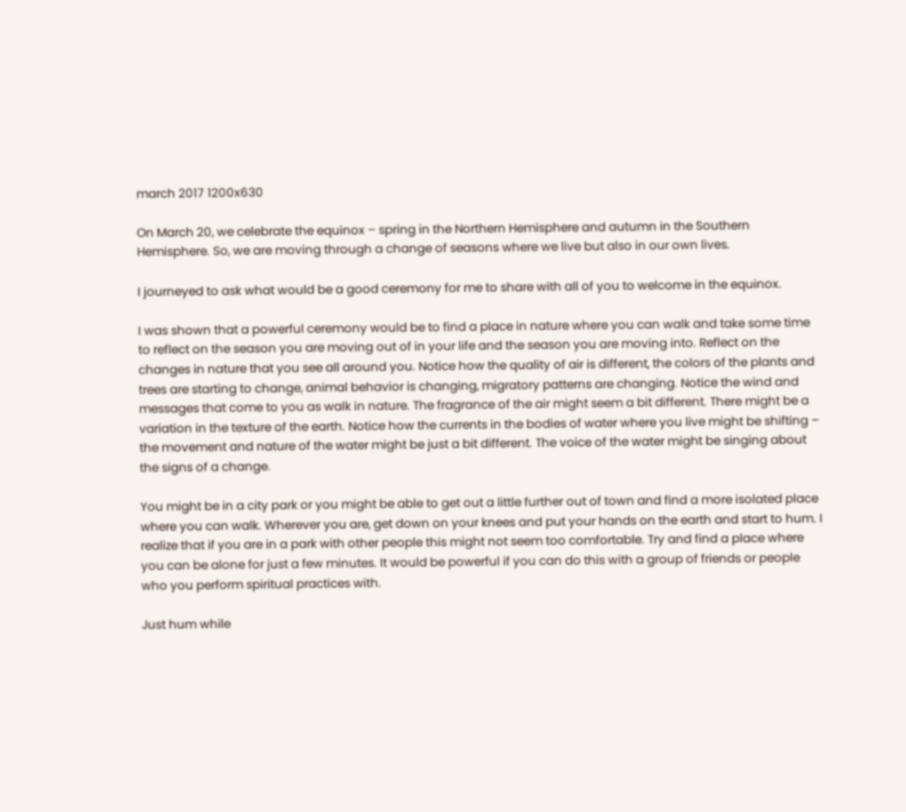march 2017 1200x630

On March 20, we celebrate the equinox – spring in the Northern Hemisphere and autumn in the Southern Hemisphere. So, we are moving through a change of seasons where we live but also in our own lives.

I journeyed to ask what would be a good ceremony for me to share with all of you to welcome in the equinox.

I was shown that a powerful ceremony would be to find a place in nature where you can walk and take some time to reflect on the season you are moving out of in your life and the season you are moving into. Reflect on the changes in nature that you see all around you. Notice how the quality of air is different, the colors of the plants and trees are starting to change, animal behavior is changing, migratory patterns are changing. Notice the wind and messages that come to you as walk in nature. The fragrance of the air might seem a bit different. There might be a variation in the texture of the earth. Notice how the currents in the bodies of water where you live might be shifting – the movement and nature of the water might be just a bit different. The voice of the water might be singing about the signs of a change.

You might be in a city park or you might be able to get out a little further out of town and find a more isolated place where you can walk. Wherever you are, get down on your knees and put your hands on the earth and start to hum. I realize that if you are in a park with other people this might not seem too comfortable. Try and find a place where you can be alone for just a few minutes. It would be powerful if you can do this with a group of friends or people who you perform spiritual practices with.

Just hum while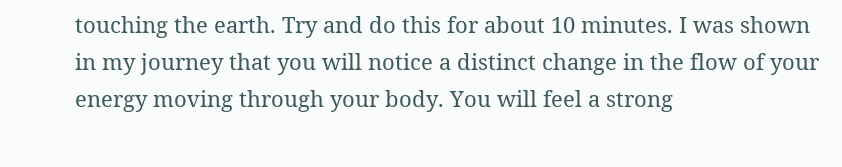touching the earth. Try and do this for about 10 minutes. I was shown in my journey that you will notice a distinct change in the flow of your energy moving through your body. You will feel a strong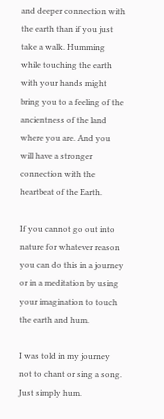and deeper connection with the earth than if you just take a walk. Humming while touching the earth with your hands might bring you to a feeling of the ancientness of the land where you are. And you will have a stronger connection with the heartbeat of the Earth.

If you cannot go out into nature for whatever reason you can do this in a journey or in a meditation by using your imagination to touch the earth and hum.

I was told in my journey not to chant or sing a song. Just simply hum.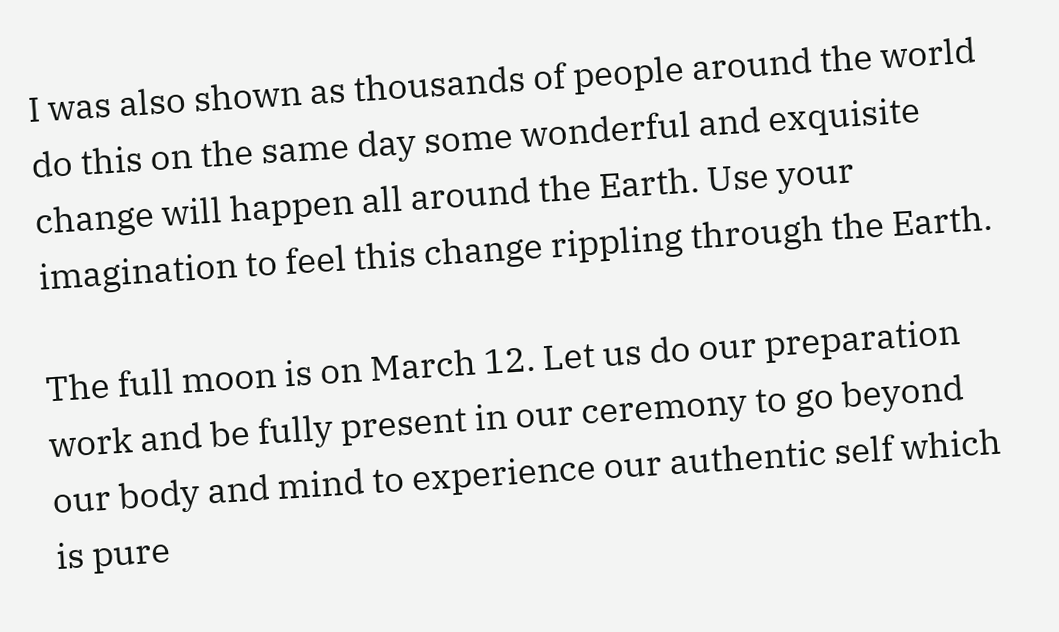I was also shown as thousands of people around the world do this on the same day some wonderful and exquisite change will happen all around the Earth. Use your imagination to feel this change rippling through the Earth.

The full moon is on March 12. Let us do our preparation work and be fully present in our ceremony to go beyond our body and mind to experience our authentic self which is pure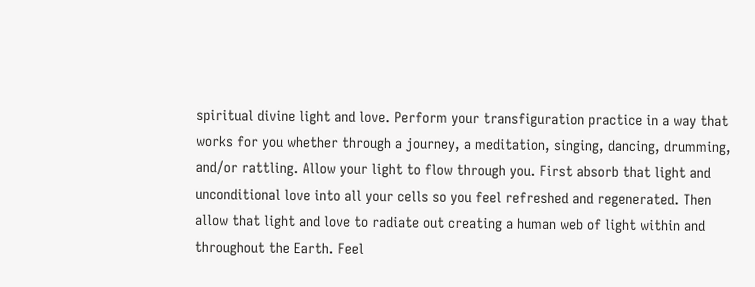spiritual divine light and love. Perform your transfiguration practice in a way that works for you whether through a journey, a meditation, singing, dancing, drumming, and/or rattling. Allow your light to flow through you. First absorb that light and unconditional love into all your cells so you feel refreshed and regenerated. Then allow that light and love to radiate out creating a human web of light within and throughout the Earth. Feel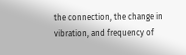the connection, the change in vibration, and frequency of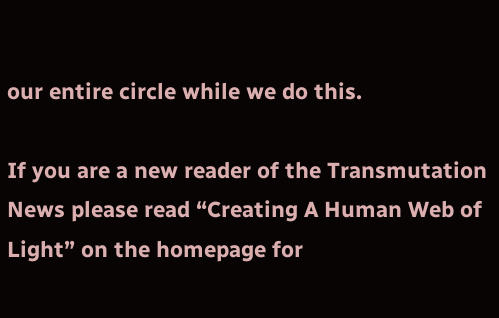our entire circle while we do this.

If you are a new reader of the Transmutation News please read “Creating A Human Web of Light” on the homepage for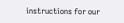instructions for our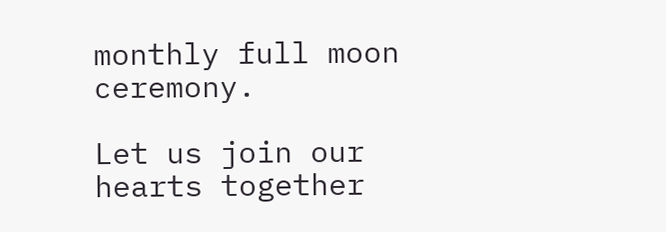monthly full moon ceremony.

Let us join our hearts together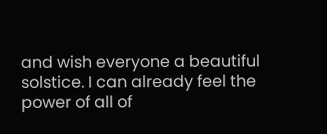and wish everyone a beautiful solstice. I can already feel the power of all of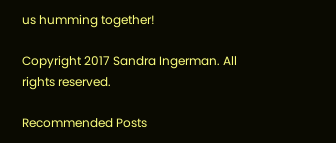us humming together!

Copyright 2017 Sandra Ingerman. All rights reserved.

Recommended Posts